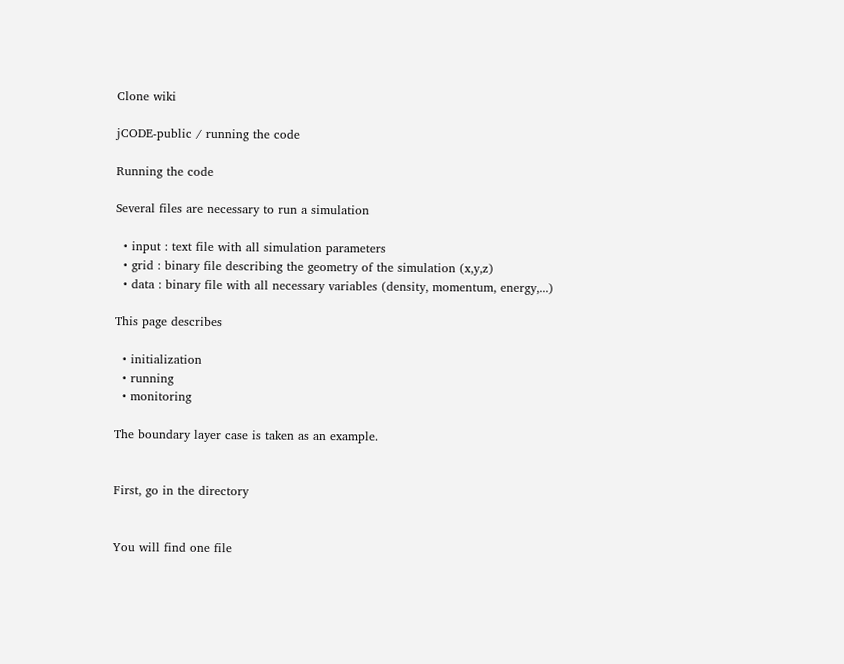Clone wiki

jCODE-public / running the code

Running the code

Several files are necessary to run a simulation

  • input : text file with all simulation parameters
  • grid : binary file describing the geometry of the simulation (x,y,z)
  • data : binary file with all necessary variables (density, momentum, energy,...)

This page describes

  • initialization
  • running
  • monitoring

The boundary layer case is taken as an example.


First, go in the directory


You will find one file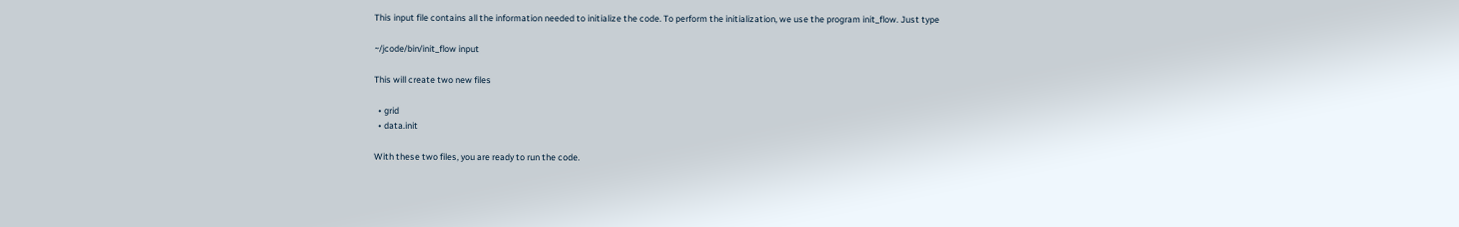This input file contains all the information needed to initialize the code. To perform the initialization, we use the program init_flow. Just type

~/jcode/bin/init_flow input

This will create two new files

  • grid
  • data.init

With these two files, you are ready to run the code.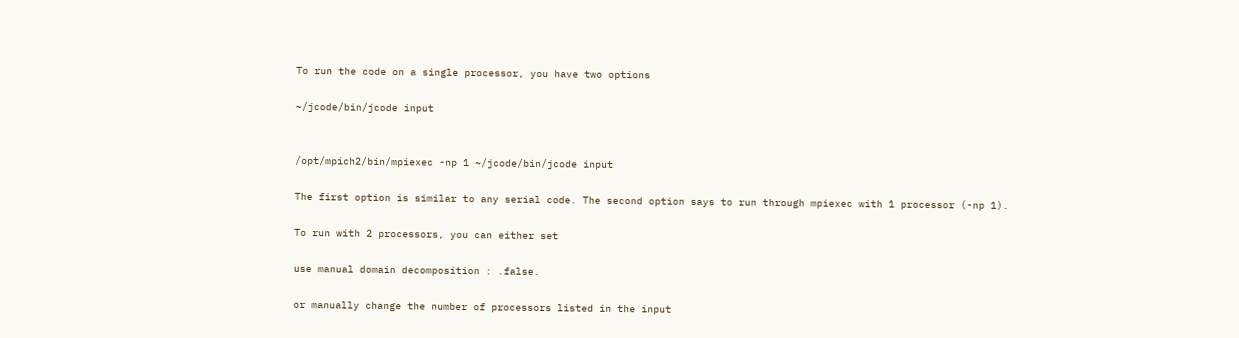To run the code on a single processor, you have two options

~/jcode/bin/jcode input


/opt/mpich2/bin/mpiexec -np 1 ~/jcode/bin/jcode input

The first option is similar to any serial code. The second option says to run through mpiexec with 1 processor (-np 1).

To run with 2 processors, you can either set

use manual domain decomposition : .false.

or manually change the number of processors listed in the input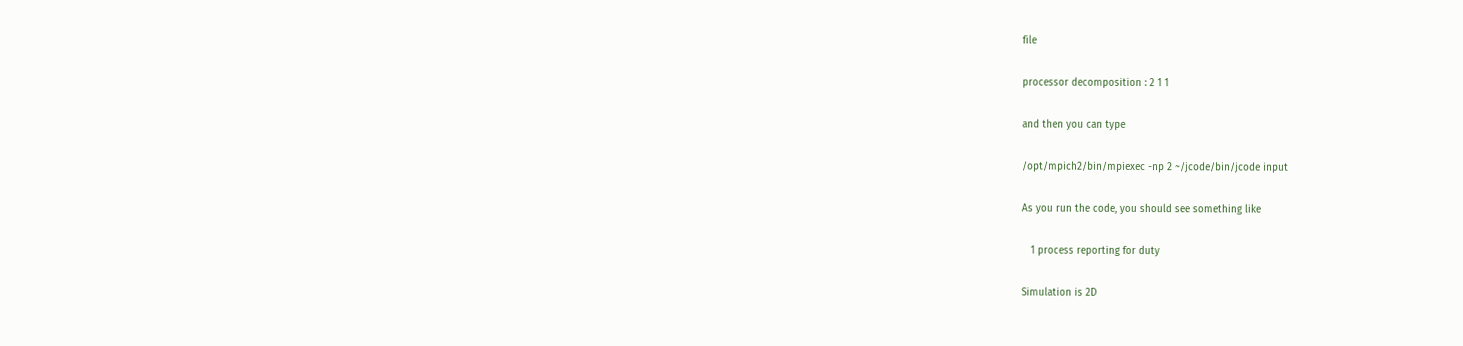file

processor decomposition : 2 1 1

and then you can type

/opt/mpich2/bin/mpiexec -np 2 ~/jcode/bin/jcode input

As you run the code, you should see something like

   1 process reporting for duty

Simulation is 2D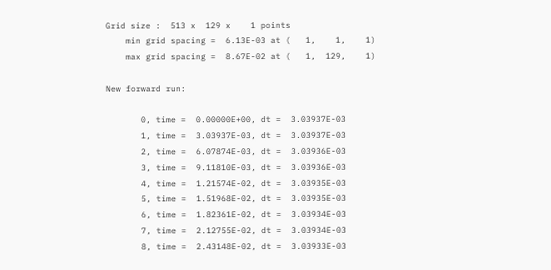Grid size :  513 x  129 x    1 points
    min grid spacing =  6.13E-03 at (   1,    1,    1)
    max grid spacing =  8.67E-02 at (   1,  129,    1)

New forward run:

       0, time =  0.00000E+00, dt =  3.03937E-03
       1, time =  3.03937E-03, dt =  3.03937E-03
       2, time =  6.07874E-03, dt =  3.03936E-03
       3, time =  9.11810E-03, dt =  3.03936E-03
       4, time =  1.21574E-02, dt =  3.03935E-03
       5, time =  1.51968E-02, dt =  3.03935E-03
       6, time =  1.82361E-02, dt =  3.03934E-03
       7, time =  2.12755E-02, dt =  3.03934E-03
       8, time =  2.43148E-02, dt =  3.03933E-03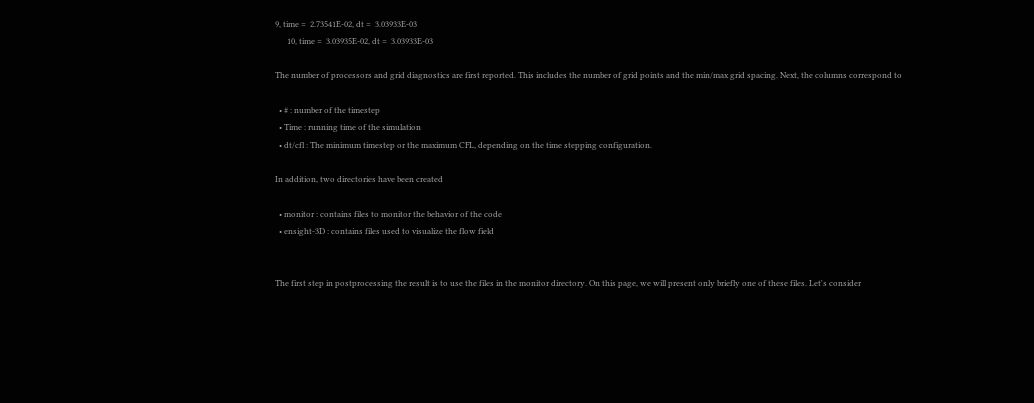9, time =  2.73541E-02, dt =  3.03933E-03
      10, time =  3.03935E-02, dt =  3.03933E-03

The number of processors and grid diagnostics are first reported. This includes the number of grid points and the min/max grid spacing. Next, the columns correspond to

  • # : number of the timestep
  • Time : running time of the simulation
  • dt/cfl : The minimum timestep or the maximum CFL, depending on the time stepping configuration.

In addition, two directories have been created

  • monitor : contains files to monitor the behavior of the code
  • ensight-3D : contains files used to visualize the flow field


The first step in postprocessing the result is to use the files in the monitor directory. On this page, we will present only briefly one of these files. Let's consider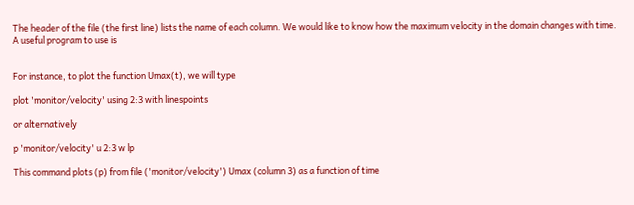The header of the file (the first line) lists the name of each column. We would like to know how the maximum velocity in the domain changes with time. A useful program to use is


For instance, to plot the function Umax(t), we will type

plot 'monitor/velocity' using 2:3 with linespoints

or alternatively

p 'monitor/velocity' u 2:3 w lp

This command plots (p) from file ('monitor/velocity') Umax (column 3) as a function of time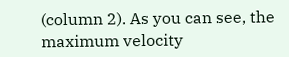(column 2). As you can see, the maximum velocity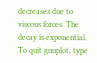decreases due to viscous forces. The decay is exponential. To quit gnuplot, type